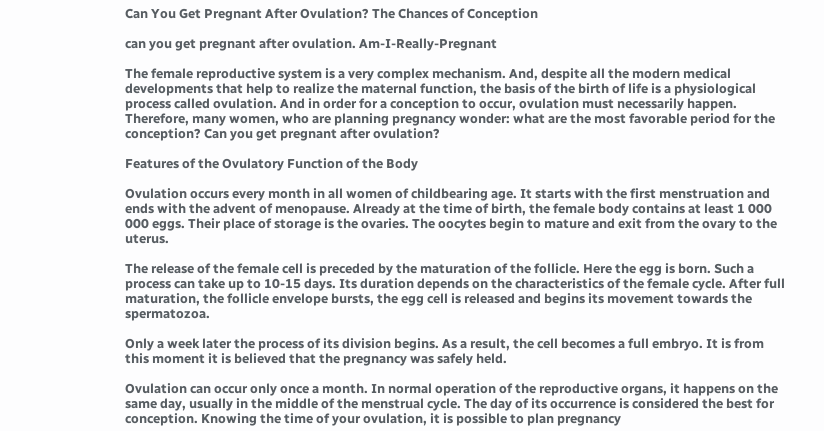Can You Get Pregnant After Ovulation? The Chances of Conception

can you get pregnant after ovulation. Am-I-Really-Pregnant

The female reproductive system is a very complex mechanism. And, despite all the modern medical developments that help to realize the maternal function, the basis of the birth of life is a physiological process called ovulation. And in order for a conception to occur, ovulation must necessarily happen. Therefore, many women, who are planning pregnancy wonder: what are the most favorable period for the conception? Can you get pregnant after ovulation?

Features of the Ovulatory Function of the Body

Ovulation occurs every month in all women of childbearing age. It starts with the first menstruation and ends with the advent of menopause. Already at the time of birth, the female body contains at least 1 000 000 eggs. Their place of storage is the ovaries. The oocytes begin to mature and exit from the ovary to the uterus.

The release of the female cell is preceded by the maturation of the follicle. Here the egg is born. Such a process can take up to 10-15 days. Its duration depends on the characteristics of the female cycle. After full maturation, the follicle envelope bursts, the egg cell is released and begins its movement towards the spermatozoa.

Only a week later the process of its division begins. As a result, the cell becomes a full embryo. It is from this moment it is believed that the pregnancy was safely held.

Ovulation can occur only once a month. In normal operation of the reproductive organs, it happens on the same day, usually in the middle of the menstrual cycle. The day of its occurrence is considered the best for conception. Knowing the time of your ovulation, it is possible to plan pregnancy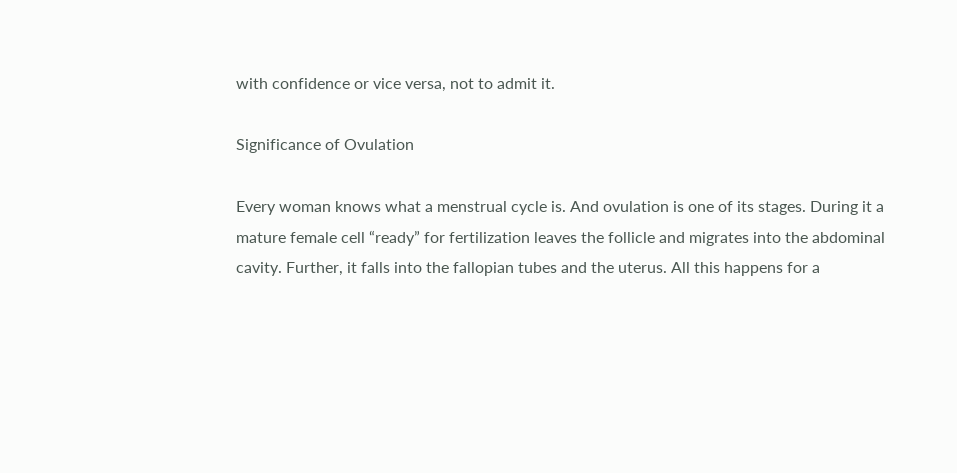with confidence or vice versa, not to admit it.

Significance of Ovulation

Every woman knows what a menstrual cycle is. And ovulation is one of its stages. During it a mature female cell “ready” for fertilization leaves the follicle and migrates into the abdominal cavity. Further, it falls into the fallopian tubes and the uterus. All this happens for a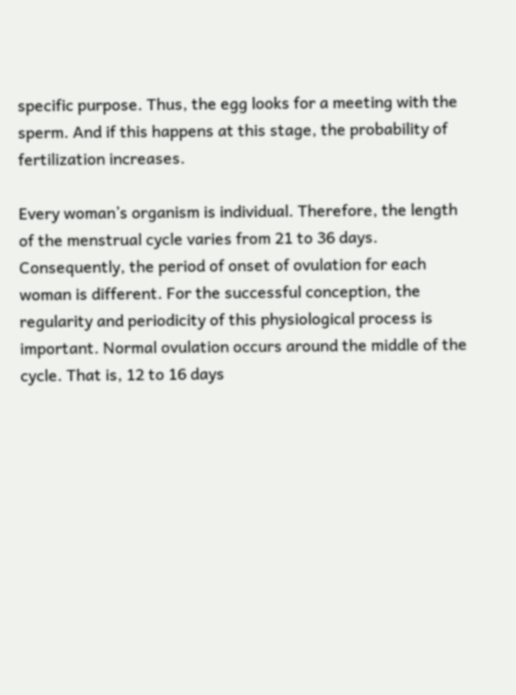specific purpose. Thus, the egg looks for a meeting with the sperm. And if this happens at this stage, the probability of fertilization increases.

Every woman’s organism is individual. Therefore, the length of the menstrual cycle varies from 21 to 36 days. Consequently, the period of onset of ovulation for each woman is different. For the successful conception, the regularity and periodicity of this physiological process is important. Normal ovulation occurs around the middle of the cycle. That is, 12 to 16 days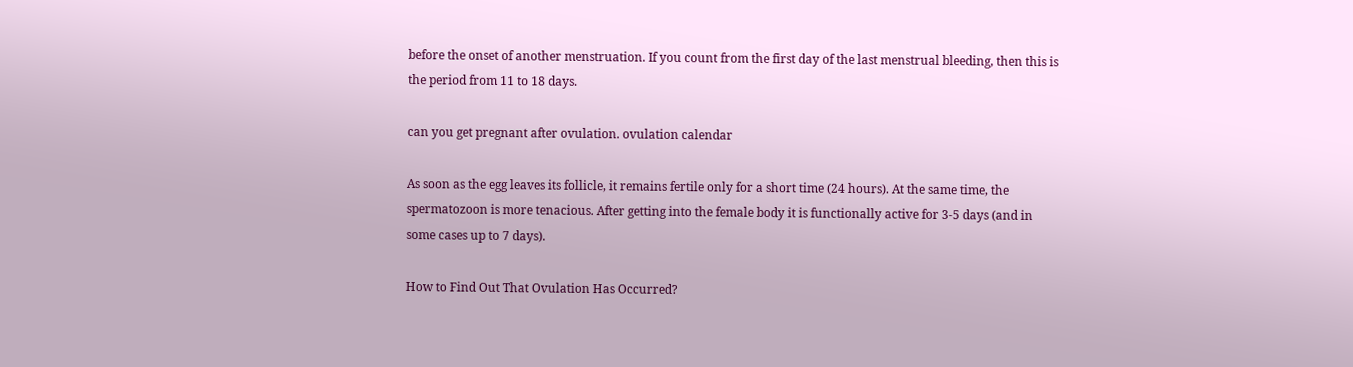before the onset of another menstruation. If you count from the first day of the last menstrual bleeding, then this is the period from 11 to 18 days.

can you get pregnant after ovulation. ovulation calendar

As soon as the egg leaves its follicle, it remains fertile only for a short time (24 hours). At the same time, the spermatozoon is more tenacious. After getting into the female body it is functionally active for 3-5 days (and in some cases up to 7 days).

How to Find Out That Ovulation Has Occurred?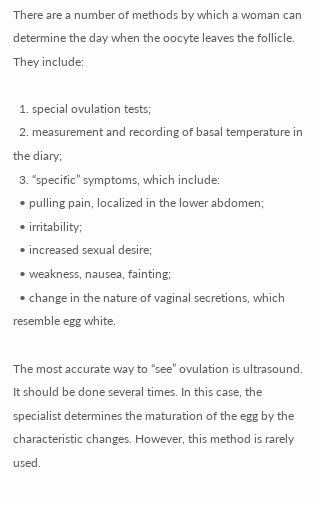There are a number of methods by which a woman can determine the day when the oocyte leaves the follicle. They include:

  1. special ovulation tests;
  2. measurement and recording of basal temperature in the diary;
  3. “specific” symptoms, which include:
  • pulling pain, localized in the lower abdomen;
  • irritability;
  • increased sexual desire;
  • weakness, nausea, fainting;
  • change in the nature of vaginal secretions, which resemble egg white.

The most accurate way to “see” ovulation is ultrasound. It should be done several times. In this case, the specialist determines the maturation of the egg by the characteristic changes. However, this method is rarely used.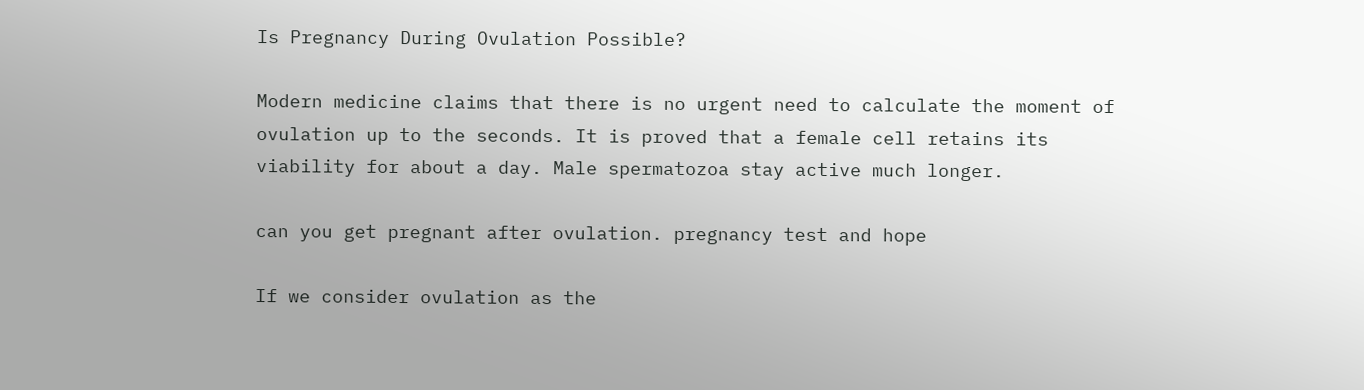Is Pregnancy During Ovulation Possible?

Modern medicine claims that there is no urgent need to calculate the moment of ovulation up to the seconds. It is proved that a female cell retains its viability for about a day. Male spermatozoa stay active much longer.

can you get pregnant after ovulation. pregnancy test and hope

If we consider ovulation as the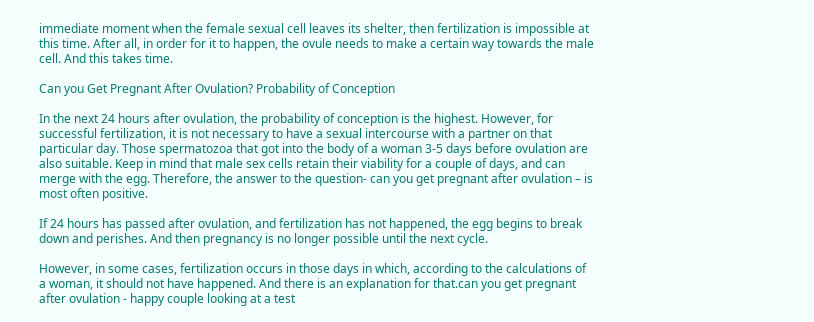immediate moment when the female sexual cell leaves its shelter, then fertilization is impossible at this time. After all, in order for it to happen, the ovule needs to make a certain way towards the male cell. And this takes time.

Can you Get Pregnant After Ovulation? Probability of Conception

In the next 24 hours after ovulation, the probability of conception is the highest. However, for successful fertilization, it is not necessary to have a sexual intercourse with a partner on that particular day. Those spermatozoa that got into the body of a woman 3-5 days before ovulation are also suitable. Keep in mind that male sex cells retain their viability for a couple of days, and can merge with the egg. Therefore, the answer to the question- can you get pregnant after ovulation – is most often positive.

If 24 hours has passed after ovulation, and fertilization has not happened, the egg begins to break down and perishes. And then pregnancy is no longer possible until the next cycle.

However, in some cases, fertilization occurs in those days in which, according to the calculations of a woman, it should not have happened. And there is an explanation for that.can you get pregnant after ovulation - happy couple looking at a test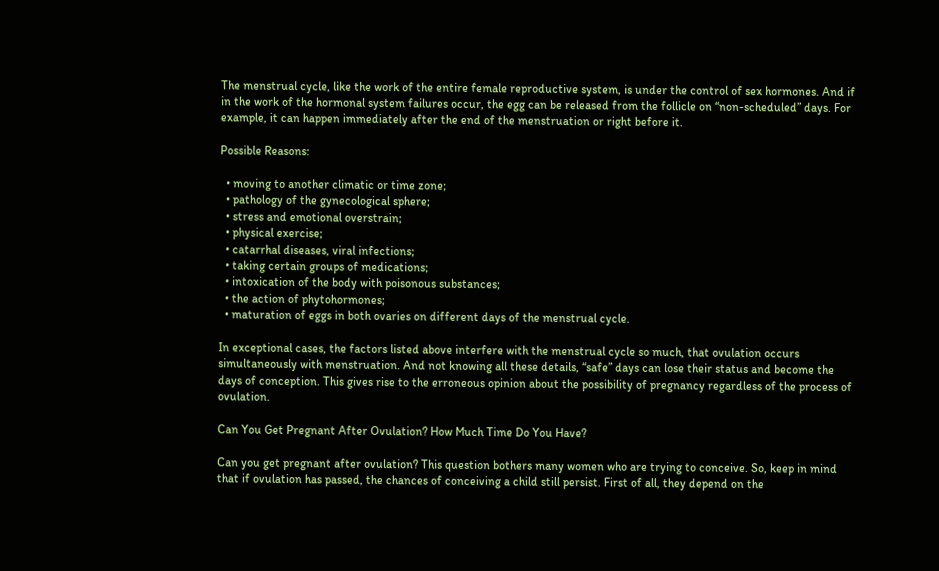The menstrual cycle, like the work of the entire female reproductive system, is under the control of sex hormones. And if in the work of the hormonal system failures occur, the egg can be released from the follicle on “non-scheduled” days. For example, it can happen immediately after the end of the menstruation or right before it.

Possible Reasons:

  • moving to another climatic or time zone;
  • pathology of the gynecological sphere;
  • stress and emotional overstrain;
  • physical exercise;
  • catarrhal diseases, viral infections;
  • taking certain groups of medications;
  • intoxication of the body with poisonous substances;
  • the action of phytohormones;
  • maturation of eggs in both ovaries on different days of the menstrual cycle.

In exceptional cases, the factors listed above interfere with the menstrual cycle so much, that ovulation occurs simultaneously with menstruation. And not knowing all these details, “safe” days can lose their status and become the days of conception. This gives rise to the erroneous opinion about the possibility of pregnancy regardless of the process of ovulation.

Can You Get Pregnant After Ovulation? How Much Time Do You Have?

Can you get pregnant after ovulation? This question bothers many women who are trying to conceive. So, keep in mind that if ovulation has passed, the chances of conceiving a child still persist. First of all, they depend on the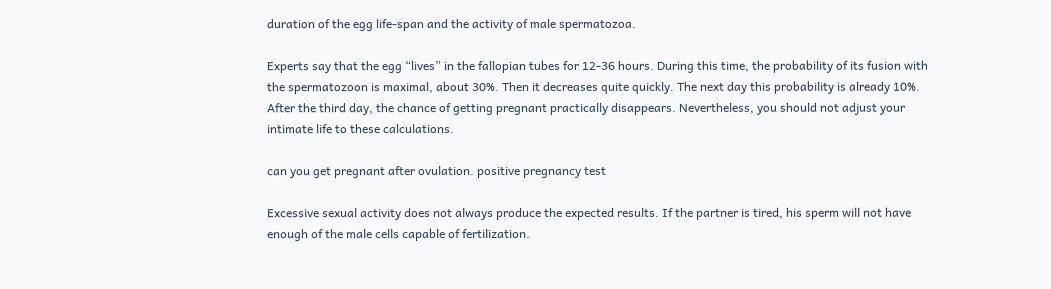duration of the egg life-span and the activity of male spermatozoa.

Experts say that the egg “lives” in the fallopian tubes for 12-36 hours. During this time, the probability of its fusion with the spermatozoon is maximal, about 30%. Then it decreases quite quickly. The next day this probability is already 10%. After the third day, the chance of getting pregnant practically disappears. Nevertheless, you should not adjust your intimate life to these calculations.

can you get pregnant after ovulation. positive pregnancy test

Excessive sexual activity does not always produce the expected results. If the partner is tired, his sperm will not have enough of the male cells capable of fertilization.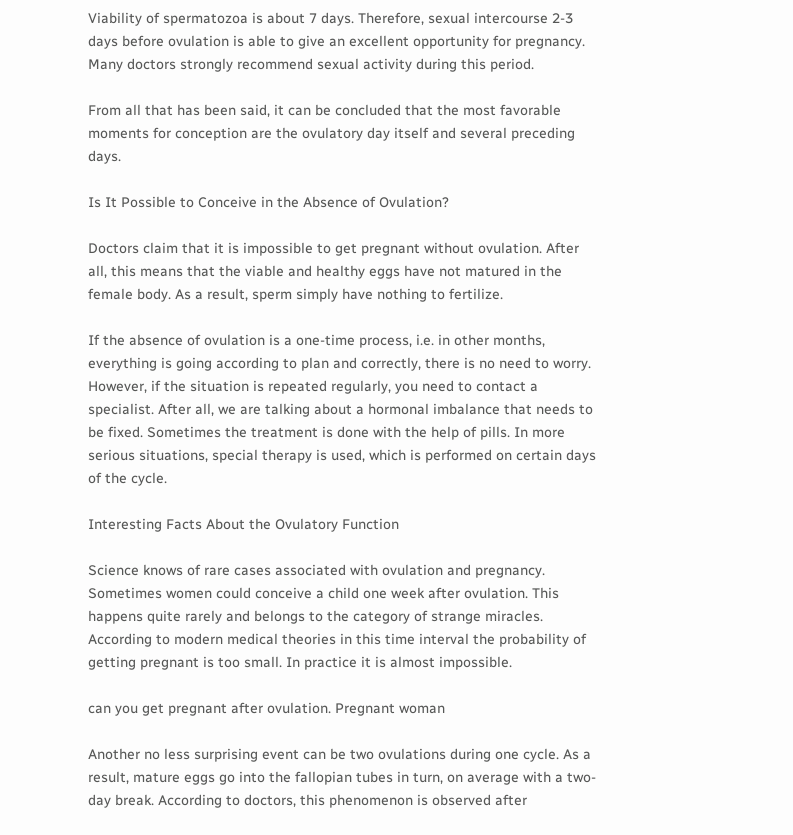Viability of spermatozoa is about 7 days. Therefore, sexual intercourse 2-3 days before ovulation is able to give an excellent opportunity for pregnancy. Many doctors strongly recommend sexual activity during this period.

From all that has been said, it can be concluded that the most favorable moments for conception are the ovulatory day itself and several preceding days.

Is It Possible to Conceive in the Absence of Ovulation?

Doctors claim that it is impossible to get pregnant without ovulation. After all, this means that the viable and healthy eggs have not matured in the female body. As a result, sperm simply have nothing to fertilize.

If the absence of ovulation is a one-time process, i.e. in other months, everything is going according to plan and correctly, there is no need to worry. However, if the situation is repeated regularly, you need to contact a specialist. After all, we are talking about a hormonal imbalance that needs to be fixed. Sometimes the treatment is done with the help of pills. In more serious situations, special therapy is used, which is performed on certain days of the cycle.

Interesting Facts About the Ovulatory Function

Science knows of rare cases associated with ovulation and pregnancy. Sometimes women could conceive a child one week after ovulation. This happens quite rarely and belongs to the category of strange miracles. According to modern medical theories in this time interval the probability of getting pregnant is too small. In practice it is almost impossible.

can you get pregnant after ovulation. Pregnant woman

Another no less surprising event can be two ovulations during one cycle. As a result, mature eggs go into the fallopian tubes in turn, on average with a two-day break. According to doctors, this phenomenon is observed after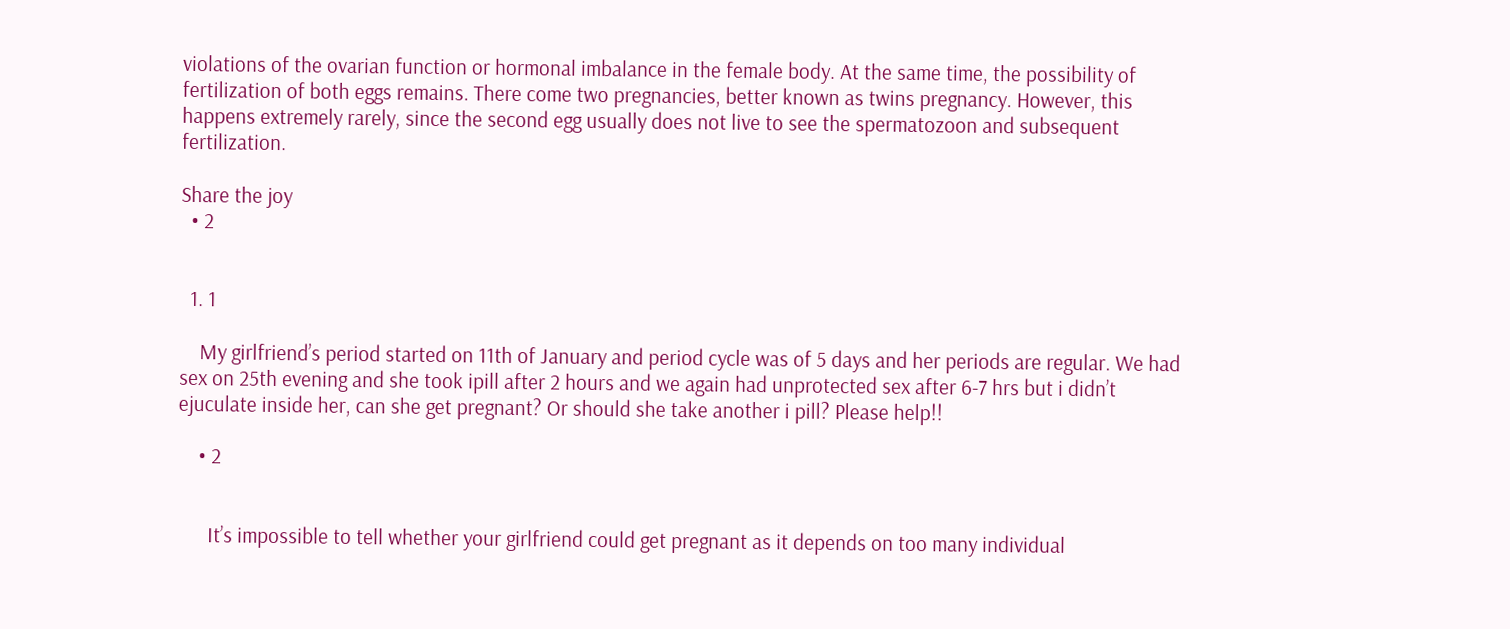violations of the ovarian function or hormonal imbalance in the female body. At the same time, the possibility of fertilization of both eggs remains. There come two pregnancies, better known as twins pregnancy. However, this happens extremely rarely, since the second egg usually does not live to see the spermatozoon and subsequent fertilization.

Share the joy
  • 2


  1. 1

    My girlfriend’s period started on 11th of January and period cycle was of 5 days and her periods are regular. We had sex on 25th evening and she took ipill after 2 hours and we again had unprotected sex after 6-7 hrs but i didn’t ejuculate inside her, can she get pregnant? Or should she take another i pill? Please help!!

    • 2


      It’s impossible to tell whether your girlfriend could get pregnant as it depends on too many individual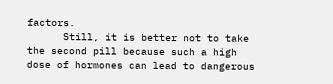factors.
      Still, it is better not to take the second pill because such a high dose of hormones can lead to dangerous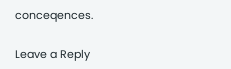conceqences.

Leave a Reply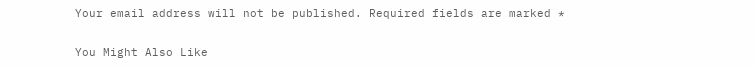Your email address will not be published. Required fields are marked *

You Might Also Like